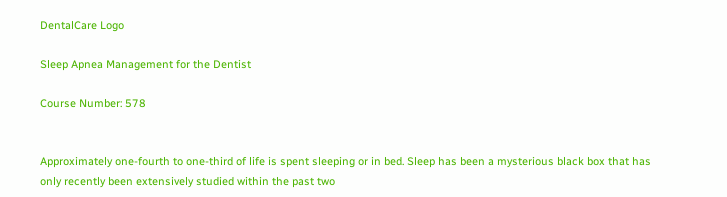DentalCare Logo

Sleep Apnea Management for the Dentist

Course Number: 578


Approximately one-fourth to one-third of life is spent sleeping or in bed. Sleep has been a mysterious black box that has only recently been extensively studied within the past two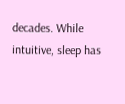decades. While intuitive, sleep has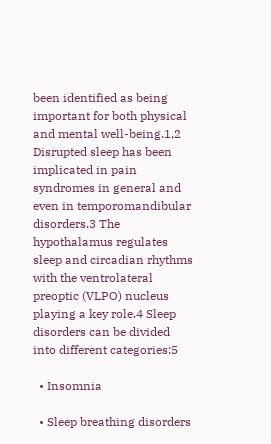been identified as being important for both physical and mental well-being.1,2 Disrupted sleep has been implicated in pain syndromes in general and even in temporomandibular disorders.3 The hypothalamus regulates sleep and circadian rhythms with the ventrolateral preoptic (VLPO) nucleus playing a key role.4 Sleep disorders can be divided into different categories:5

  • Insomnia

  • Sleep breathing disorders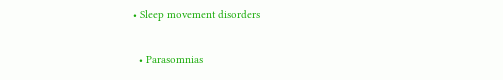• Sleep movement disorders

  • Parasomnias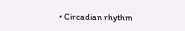• Circadian rhythm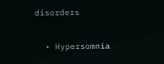disorders

  • Hypersomnia